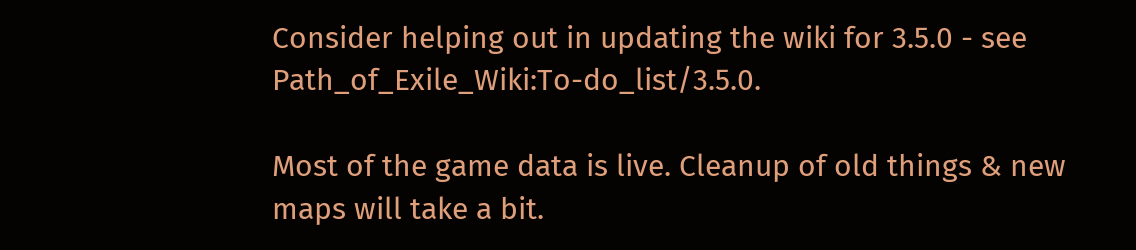Consider helping out in updating the wiki for 3.5.0 - see Path_of_Exile_Wiki:To-do_list/3.5.0.

Most of the game data is live. Cleanup of old things & new maps will take a bit.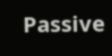Passive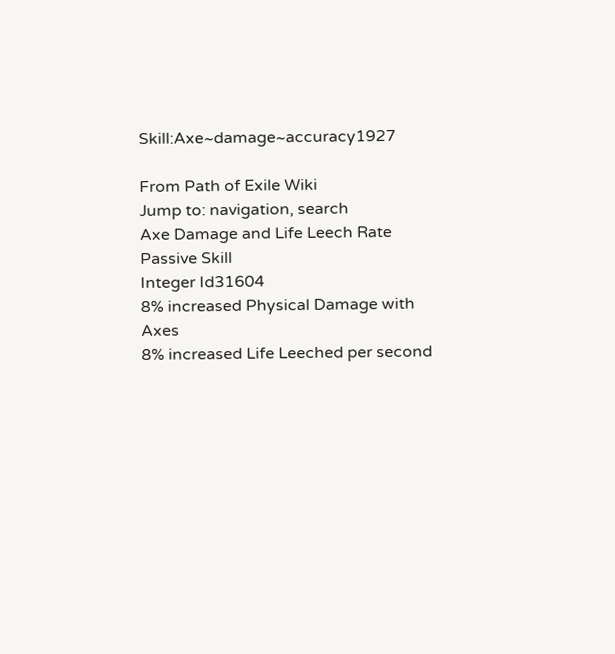Skill:Axe~damage~accuracy1927

From Path of Exile Wiki
Jump to: navigation, search
Axe Damage and Life Leech Rate
Passive Skill
Integer Id31604
8% increased Physical Damage with Axes
8% increased Life Leeched per second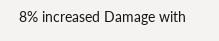8% increased Damage with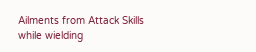Ailments from Attack Skills while wielding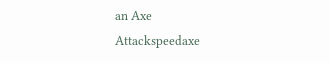an Axe
Attackspeedaxe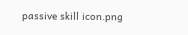passive skill icon.png